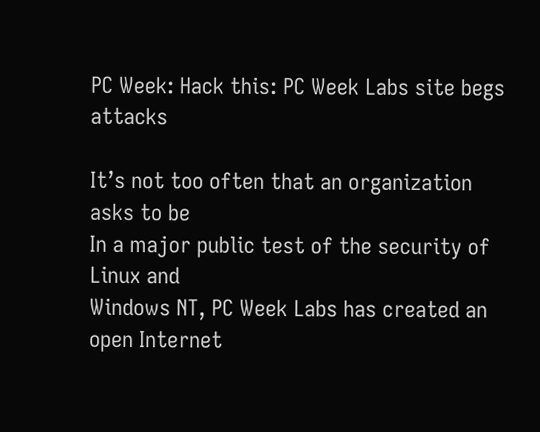PC Week: Hack this: PC Week Labs site begs attacks

It’s not too often that an organization asks to be
In a major public test of the security of Linux and
Windows NT, PC Week Labs has created an open Internet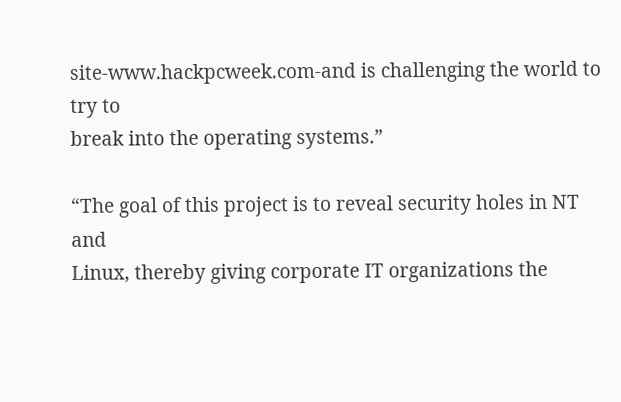site-www.hackpcweek.com-and is challenging the world to try to
break into the operating systems.”

“The goal of this project is to reveal security holes in NT and
Linux, thereby giving corporate IT organizations the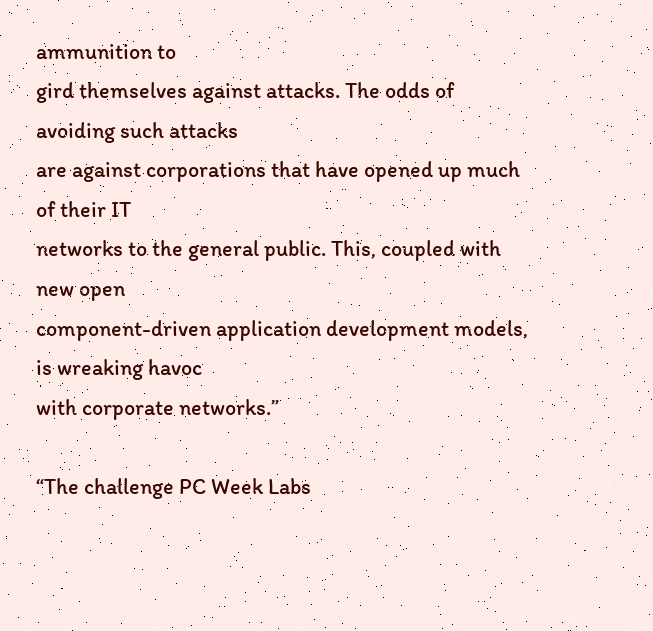ammunition to
gird themselves against attacks. The odds of avoiding such attacks
are against corporations that have opened up much of their IT
networks to the general public. This, coupled with new open
component-driven application development models, is wreaking havoc
with corporate networks.”

“The challenge PC Week Labs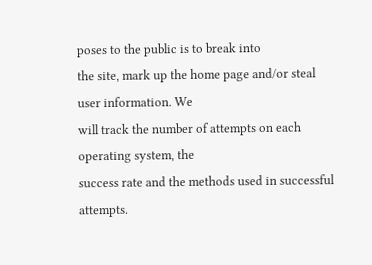poses to the public is to break into
the site, mark up the home page and/or steal user information. We
will track the number of attempts on each operating system, the
success rate and the methods used in successful attempts.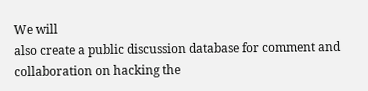We will
also create a public discussion database for comment and
collaboration on hacking the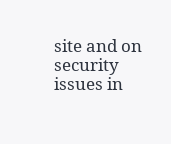site and on security issues in